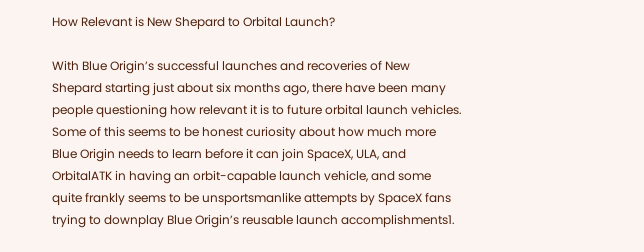How Relevant is New Shepard to Orbital Launch?

With Blue Origin’s successful launches and recoveries of New Shepard starting just about six months ago, there have been many people questioning how relevant it is to future orbital launch vehicles. Some of this seems to be honest curiosity about how much more Blue Origin needs to learn before it can join SpaceX, ULA, and OrbitalATK in having an orbit-capable launch vehicle, and some quite frankly seems to be unsportsmanlike attempts by SpaceX fans trying to downplay Blue Origin’s reusable launch accomplishments1.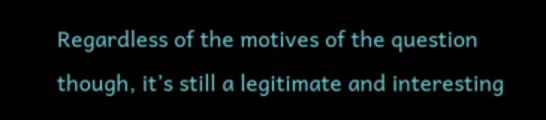Regardless of the motives of the question though, it’s still a legitimate and interesting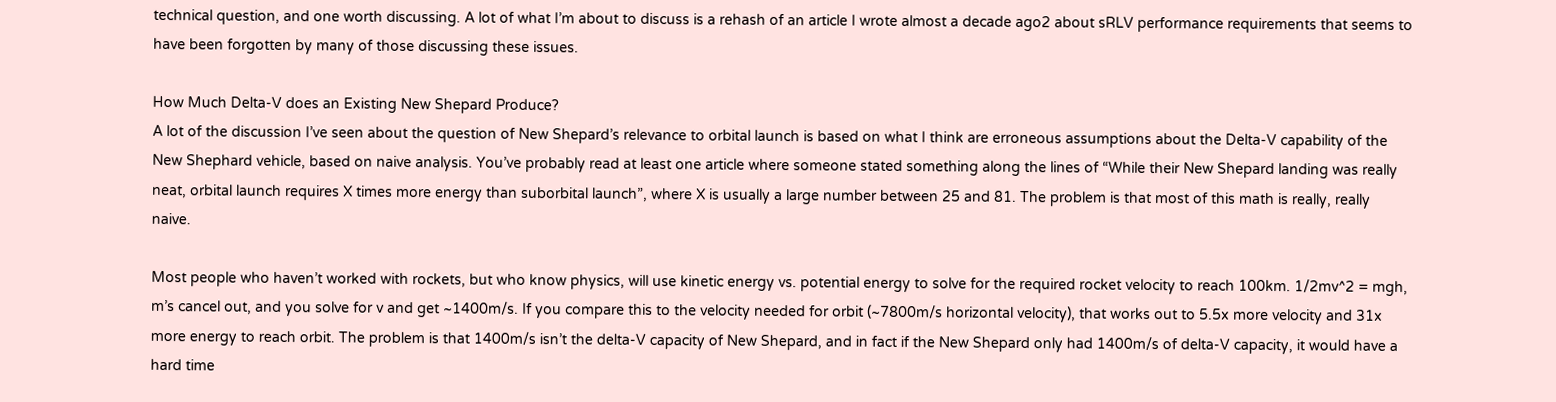technical question, and one worth discussing. A lot of what I’m about to discuss is a rehash of an article I wrote almost a decade ago2 about sRLV performance requirements that seems to have been forgotten by many of those discussing these issues.

How Much Delta-V does an Existing New Shepard Produce?
A lot of the discussion I’ve seen about the question of New Shepard’s relevance to orbital launch is based on what I think are erroneous assumptions about the Delta-V capability of the New Shephard vehicle, based on naive analysis. You’ve probably read at least one article where someone stated something along the lines of “While their New Shepard landing was really neat, orbital launch requires X times more energy than suborbital launch”, where X is usually a large number between 25 and 81. The problem is that most of this math is really, really naive.

Most people who haven’t worked with rockets, but who know physics, will use kinetic energy vs. potential energy to solve for the required rocket velocity to reach 100km. 1/2mv^2 = mgh, m’s cancel out, and you solve for v and get ~1400m/s. If you compare this to the velocity needed for orbit (~7800m/s horizontal velocity), that works out to 5.5x more velocity and 31x more energy to reach orbit. The problem is that 1400m/s isn’t the delta-V capacity of New Shepard, and in fact if the New Shepard only had 1400m/s of delta-V capacity, it would have a hard time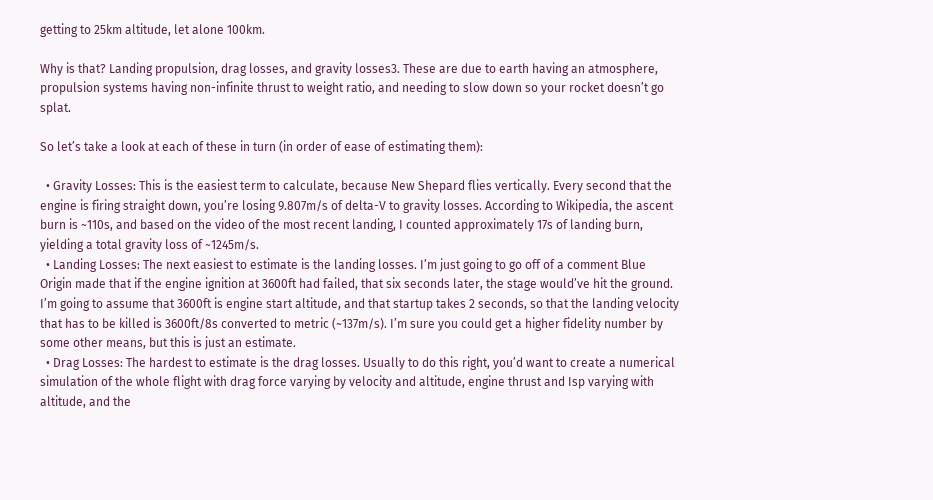getting to 25km altitude, let alone 100km.

Why is that? Landing propulsion, drag losses, and gravity losses3. These are due to earth having an atmosphere, propulsion systems having non-infinite thrust to weight ratio, and needing to slow down so your rocket doesn’t go splat.

So let’s take a look at each of these in turn (in order of ease of estimating them):

  • Gravity Losses: This is the easiest term to calculate, because New Shepard flies vertically. Every second that the engine is firing straight down, you’re losing 9.807m/s of delta-V to gravity losses. According to Wikipedia, the ascent burn is ~110s, and based on the video of the most recent landing, I counted approximately 17s of landing burn, yielding a total gravity loss of ~1245m/s.
  • Landing Losses: The next easiest to estimate is the landing losses. I’m just going to go off of a comment Blue Origin made that if the engine ignition at 3600ft had failed, that six seconds later, the stage would’ve hit the ground. I’m going to assume that 3600ft is engine start altitude, and that startup takes 2 seconds, so that the landing velocity that has to be killed is 3600ft/8s converted to metric (~137m/s). I’m sure you could get a higher fidelity number by some other means, but this is just an estimate.
  • Drag Losses: The hardest to estimate is the drag losses. Usually to do this right, you’d want to create a numerical simulation of the whole flight with drag force varying by velocity and altitude, engine thrust and Isp varying with altitude, and the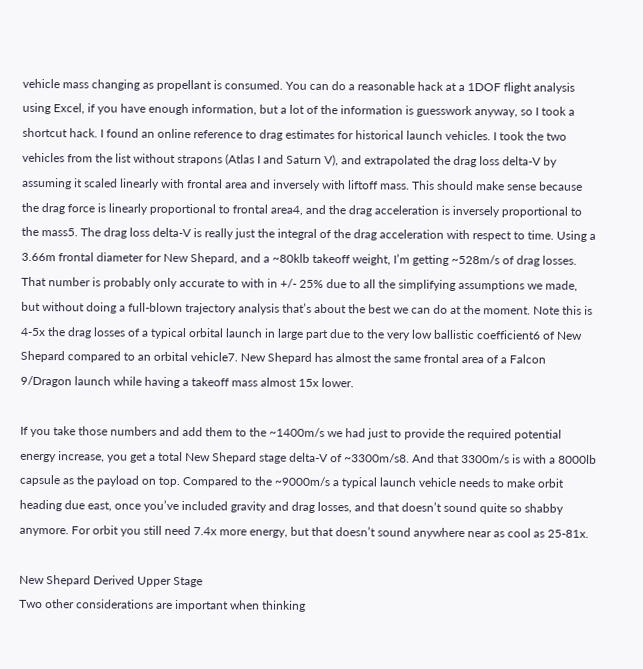vehicle mass changing as propellant is consumed. You can do a reasonable hack at a 1DOF flight analysis using Excel, if you have enough information, but a lot of the information is guesswork anyway, so I took a shortcut hack. I found an online reference to drag estimates for historical launch vehicles. I took the two vehicles from the list without strapons (Atlas I and Saturn V), and extrapolated the drag loss delta-V by assuming it scaled linearly with frontal area and inversely with liftoff mass. This should make sense because the drag force is linearly proportional to frontal area4, and the drag acceleration is inversely proportional to the mass5. The drag loss delta-V is really just the integral of the drag acceleration with respect to time. Using a 3.66m frontal diameter for New Shepard, and a ~80klb takeoff weight, I’m getting ~528m/s of drag losses. That number is probably only accurate to with in +/- 25% due to all the simplifying assumptions we made, but without doing a full-blown trajectory analysis that’s about the best we can do at the moment. Note this is 4-5x the drag losses of a typical orbital launch in large part due to the very low ballistic coefficient6 of New Shepard compared to an orbital vehicle7. New Shepard has almost the same frontal area of a Falcon 9/Dragon launch while having a takeoff mass almost 15x lower.

If you take those numbers and add them to the ~1400m/s we had just to provide the required potential energy increase, you get a total New Shepard stage delta-V of ~3300m/s8. And that 3300m/s is with a 8000lb capsule as the payload on top. Compared to the ~9000m/s a typical launch vehicle needs to make orbit heading due east, once you’ve included gravity and drag losses, and that doesn’t sound quite so shabby anymore. For orbit you still need 7.4x more energy, but that doesn’t sound anywhere near as cool as 25-81x.

New Shepard Derived Upper Stage
Two other considerations are important when thinking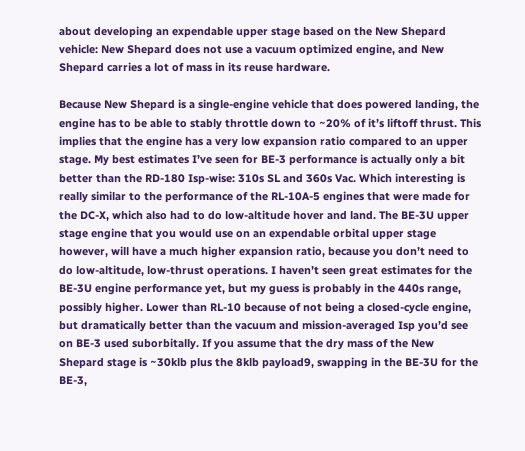about developing an expendable upper stage based on the New Shepard vehicle: New Shepard does not use a vacuum optimized engine, and New Shepard carries a lot of mass in its reuse hardware.

Because New Shepard is a single-engine vehicle that does powered landing, the engine has to be able to stably throttle down to ~20% of it’s liftoff thrust. This implies that the engine has a very low expansion ratio compared to an upper stage. My best estimates I’ve seen for BE-3 performance is actually only a bit better than the RD-180 Isp-wise: 310s SL and 360s Vac. Which interesting is really similar to the performance of the RL-10A-5 engines that were made for the DC-X, which also had to do low-altitude hover and land. The BE-3U upper stage engine that you would use on an expendable orbital upper stage however, will have a much higher expansion ratio, because you don’t need to do low-altitude, low-thrust operations. I haven’t seen great estimates for the BE-3U engine performance yet, but my guess is probably in the 440s range, possibly higher. Lower than RL-10 because of not being a closed-cycle engine, but dramatically better than the vacuum and mission-averaged Isp you’d see on BE-3 used suborbitally. If you assume that the dry mass of the New Shepard stage is ~30klb plus the 8klb payload9, swapping in the BE-3U for the BE-3,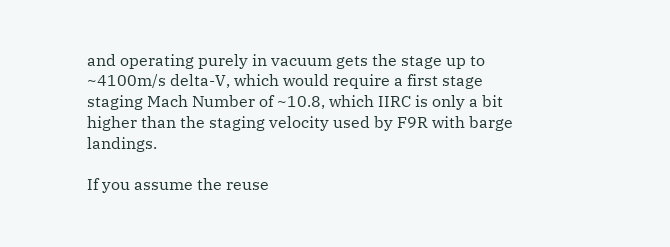and operating purely in vacuum gets the stage up to ~4100m/s delta-V, which would require a first stage staging Mach Number of ~10.8, which IIRC is only a bit higher than the staging velocity used by F9R with barge landings.

If you assume the reuse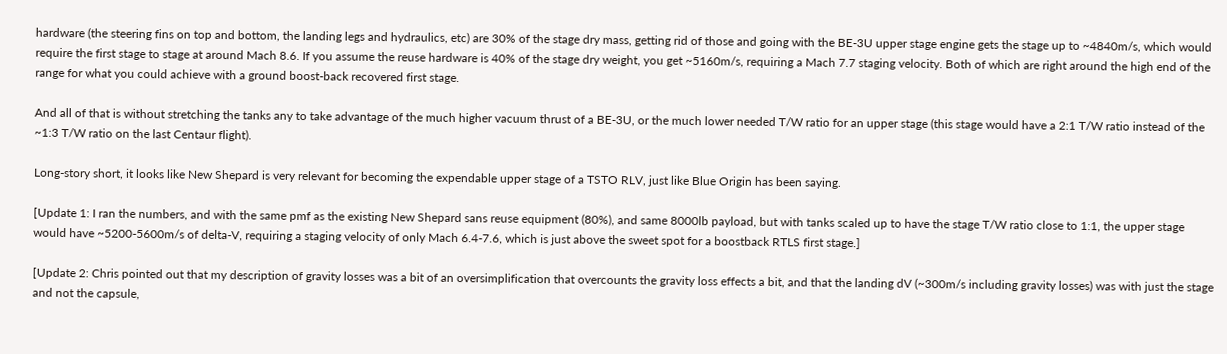hardware (the steering fins on top and bottom, the landing legs and hydraulics, etc) are 30% of the stage dry mass, getting rid of those and going with the BE-3U upper stage engine gets the stage up to ~4840m/s, which would require the first stage to stage at around Mach 8.6. If you assume the reuse hardware is 40% of the stage dry weight, you get ~5160m/s, requiring a Mach 7.7 staging velocity. Both of which are right around the high end of the range for what you could achieve with a ground boost-back recovered first stage.

And all of that is without stretching the tanks any to take advantage of the much higher vacuum thrust of a BE-3U, or the much lower needed T/W ratio for an upper stage (this stage would have a 2:1 T/W ratio instead of the ~1:3 T/W ratio on the last Centaur flight).

Long-story short, it looks like New Shepard is very relevant for becoming the expendable upper stage of a TSTO RLV, just like Blue Origin has been saying.

[Update 1: I ran the numbers, and with the same pmf as the existing New Shepard sans reuse equipment (80%), and same 8000lb payload, but with tanks scaled up to have the stage T/W ratio close to 1:1, the upper stage would have ~5200-5600m/s of delta-V, requiring a staging velocity of only Mach 6.4-7.6, which is just above the sweet spot for a boostback RTLS first stage.]

[Update 2: Chris pointed out that my description of gravity losses was a bit of an oversimplification that overcounts the gravity loss effects a bit, and that the landing dV (~300m/s including gravity losses) was with just the stage and not the capsule,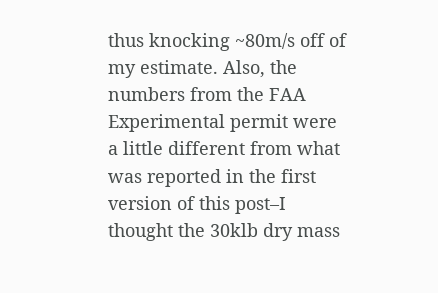thus knocking ~80m/s off of my estimate. Also, the numbers from the FAA Experimental permit were a little different from what was reported in the first version of this post–I thought the 30klb dry mass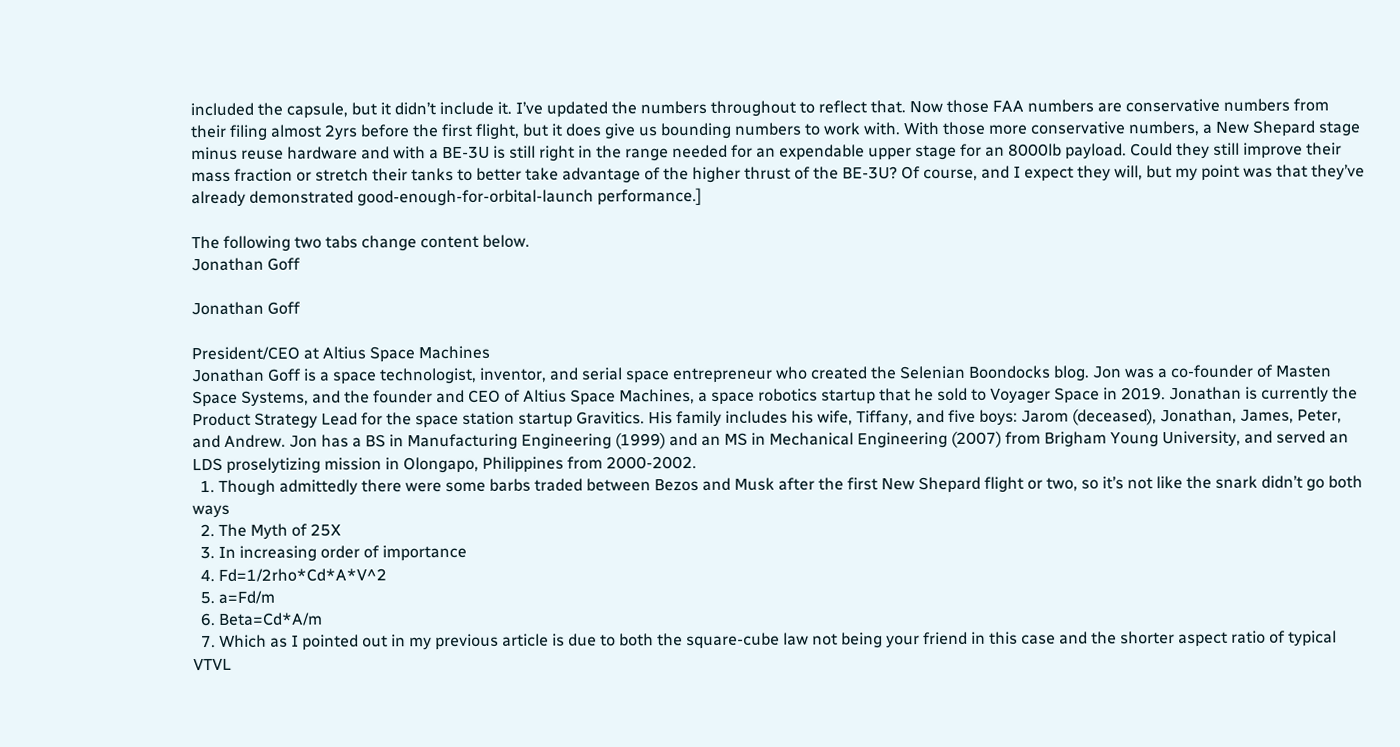included the capsule, but it didn’t include it. I’ve updated the numbers throughout to reflect that. Now those FAA numbers are conservative numbers from their filing almost 2yrs before the first flight, but it does give us bounding numbers to work with. With those more conservative numbers, a New Shepard stage minus reuse hardware and with a BE-3U is still right in the range needed for an expendable upper stage for an 8000lb payload. Could they still improve their mass fraction or stretch their tanks to better take advantage of the higher thrust of the BE-3U? Of course, and I expect they will, but my point was that they’ve already demonstrated good-enough-for-orbital-launch performance.]

The following two tabs change content below.
Jonathan Goff

Jonathan Goff

President/CEO at Altius Space Machines
Jonathan Goff is a space technologist, inventor, and serial space entrepreneur who created the Selenian Boondocks blog. Jon was a co-founder of Masten Space Systems, and the founder and CEO of Altius Space Machines, a space robotics startup that he sold to Voyager Space in 2019. Jonathan is currently the Product Strategy Lead for the space station startup Gravitics. His family includes his wife, Tiffany, and five boys: Jarom (deceased), Jonathan, James, Peter, and Andrew. Jon has a BS in Manufacturing Engineering (1999) and an MS in Mechanical Engineering (2007) from Brigham Young University, and served an LDS proselytizing mission in Olongapo, Philippines from 2000-2002.
  1. Though admittedly there were some barbs traded between Bezos and Musk after the first New Shepard flight or two, so it’s not like the snark didn’t go both ways
  2. The Myth of 25X
  3. In increasing order of importance
  4. Fd=1/2rho*Cd*A*V^2
  5. a=Fd/m
  6. Beta=Cd*A/m
  7. Which as I pointed out in my previous article is due to both the square-cube law not being your friend in this case and the shorter aspect ratio of typical VTVL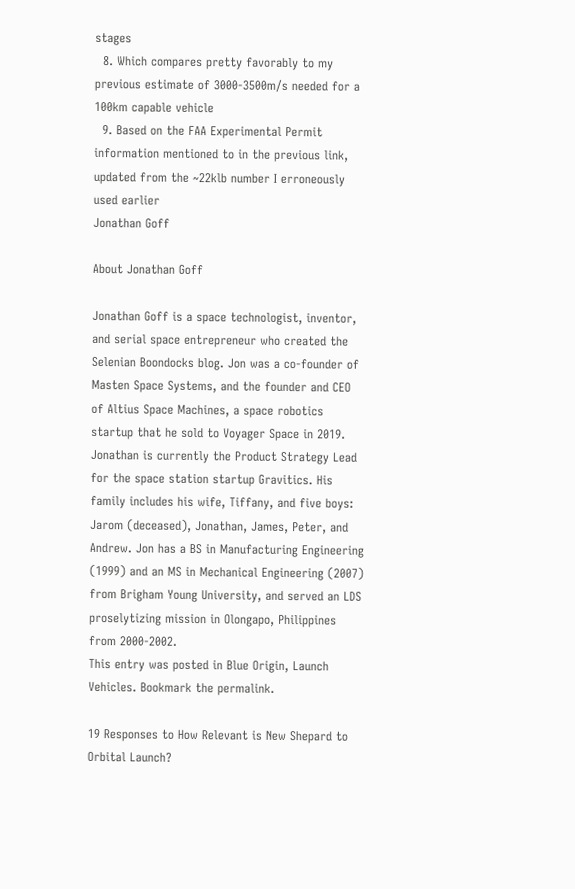stages
  8. Which compares pretty favorably to my previous estimate of 3000-3500m/s needed for a 100km capable vehicle
  9. Based on the FAA Experimental Permit information mentioned to in the previous link, updated from the ~22klb number I erroneously used earlier
Jonathan Goff

About Jonathan Goff

Jonathan Goff is a space technologist, inventor, and serial space entrepreneur who created the Selenian Boondocks blog. Jon was a co-founder of Masten Space Systems, and the founder and CEO of Altius Space Machines, a space robotics startup that he sold to Voyager Space in 2019. Jonathan is currently the Product Strategy Lead for the space station startup Gravitics. His family includes his wife, Tiffany, and five boys: Jarom (deceased), Jonathan, James, Peter, and Andrew. Jon has a BS in Manufacturing Engineering (1999) and an MS in Mechanical Engineering (2007) from Brigham Young University, and served an LDS proselytizing mission in Olongapo, Philippines from 2000-2002.
This entry was posted in Blue Origin, Launch Vehicles. Bookmark the permalink.

19 Responses to How Relevant is New Shepard to Orbital Launch?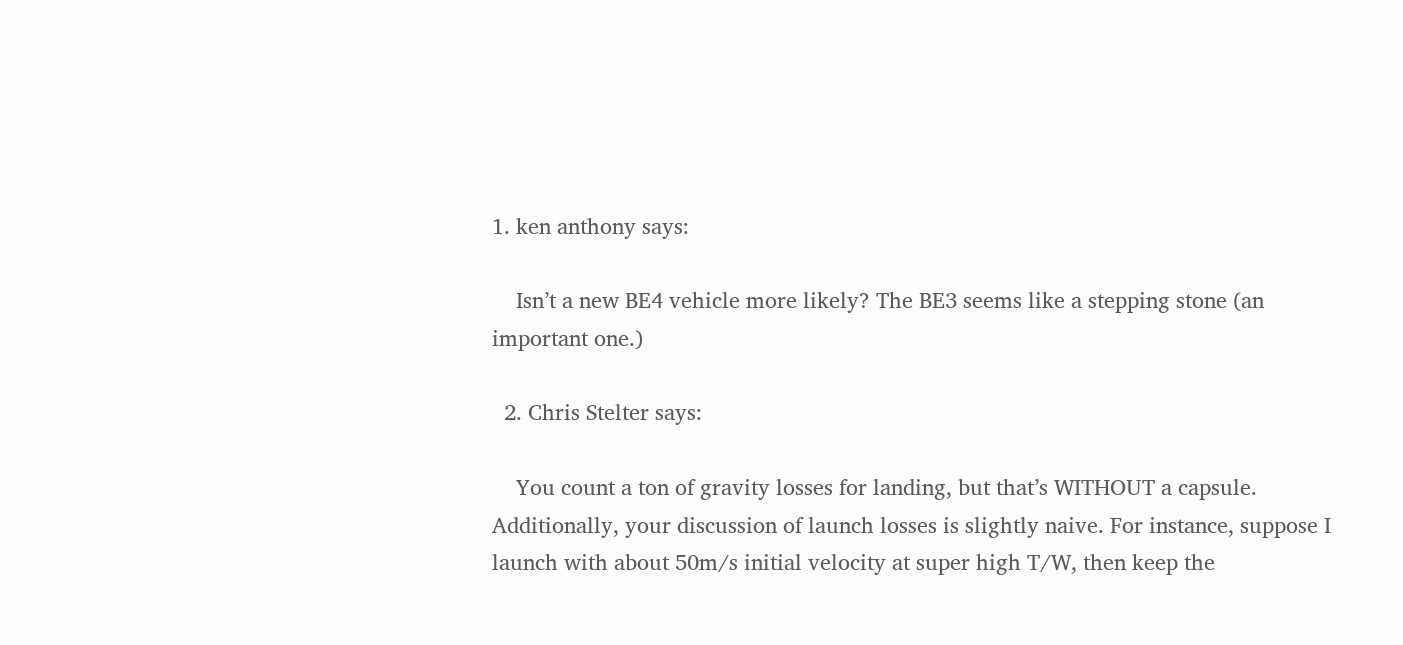1. ken anthony says:

    Isn’t a new BE4 vehicle more likely? The BE3 seems like a stepping stone (an important one.)

  2. Chris Stelter says:

    You count a ton of gravity losses for landing, but that’s WITHOUT a capsule. Additionally, your discussion of launch losses is slightly naive. For instance, suppose I launch with about 50m/s initial velocity at super high T/W, then keep the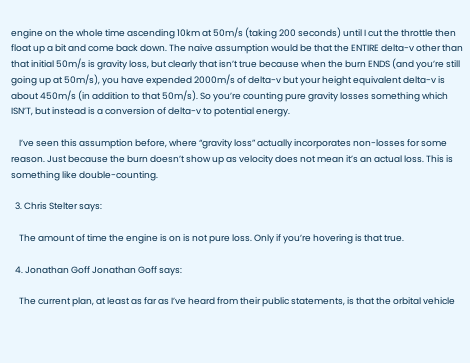engine on the whole time ascending 10km at 50m/s (taking 200 seconds) until I cut the throttle then float up a bit and come back down. The naive assumption would be that the ENTIRE delta-v other than that initial 50m/s is gravity loss, but clearly that isn’t true because when the burn ENDS (and you’re still going up at 50m/s), you have expended 2000m/s of delta-v but your height equivalent delta-v is about 450m/s (in addition to that 50m/s). So you’re counting pure gravity losses something which ISN’T, but instead is a conversion of delta-v to potential energy.

    I’ve seen this assumption before, where “gravity loss” actually incorporates non-losses for some reason. Just because the burn doesn’t show up as velocity does not mean it’s an actual loss. This is something like double-counting.

  3. Chris Stelter says:

    The amount of time the engine is on is not pure loss. Only if you’re hovering is that true.

  4. Jonathan Goff Jonathan Goff says:

    The current plan, at least as far as I’ve heard from their public statements, is that the orbital vehicle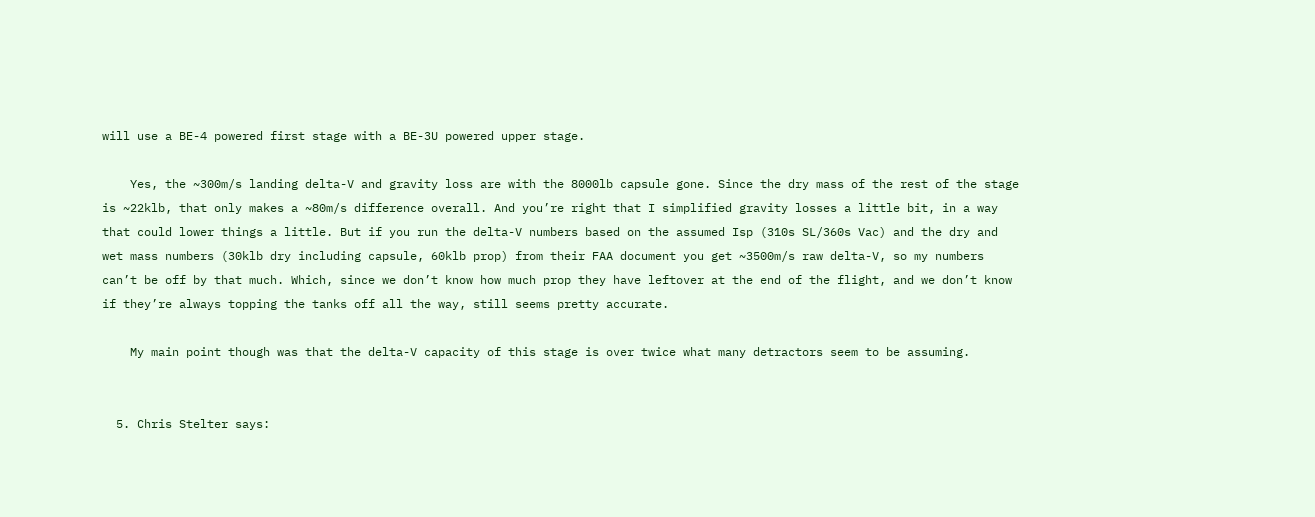will use a BE-4 powered first stage with a BE-3U powered upper stage.

    Yes, the ~300m/s landing delta-V and gravity loss are with the 8000lb capsule gone. Since the dry mass of the rest of the stage is ~22klb, that only makes a ~80m/s difference overall. And you’re right that I simplified gravity losses a little bit, in a way that could lower things a little. But if you run the delta-V numbers based on the assumed Isp (310s SL/360s Vac) and the dry and wet mass numbers (30klb dry including capsule, 60klb prop) from their FAA document you get ~3500m/s raw delta-V, so my numbers can’t be off by that much. Which, since we don’t know how much prop they have leftover at the end of the flight, and we don’t know if they’re always topping the tanks off all the way, still seems pretty accurate.

    My main point though was that the delta-V capacity of this stage is over twice what many detractors seem to be assuming.


  5. Chris Stelter says: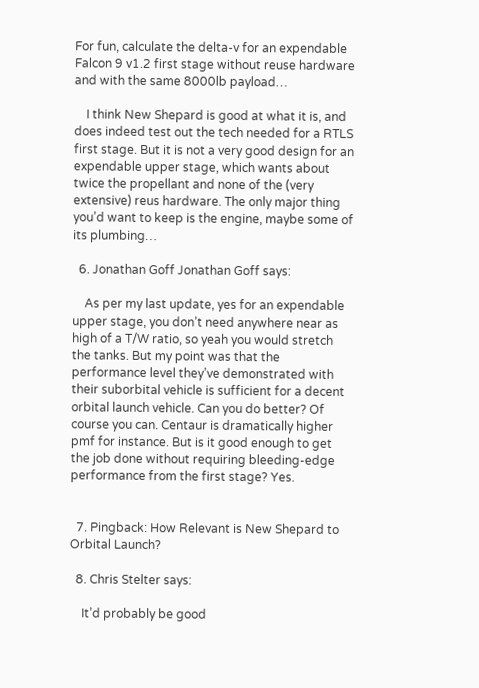For fun, calculate the delta-v for an expendable Falcon 9 v1.2 first stage without reuse hardware and with the same 8000lb payload…

    I think New Shepard is good at what it is, and does indeed test out the tech needed for a RTLS first stage. But it is not a very good design for an expendable upper stage, which wants about twice the propellant and none of the (very extensive) reus hardware. The only major thing you’d want to keep is the engine, maybe some of its plumbing…

  6. Jonathan Goff Jonathan Goff says:

    As per my last update, yes for an expendable upper stage, you don’t need anywhere near as high of a T/W ratio, so yeah you would stretch the tanks. But my point was that the performance level they’ve demonstrated with their suborbital vehicle is sufficient for a decent orbital launch vehicle. Can you do better? Of course you can. Centaur is dramatically higher pmf for instance. But is it good enough to get the job done without requiring bleeding-edge performance from the first stage? Yes.


  7. Pingback: How Relevant is New Shepard to Orbital Launch?

  8. Chris Stelter says:

    It’d probably be good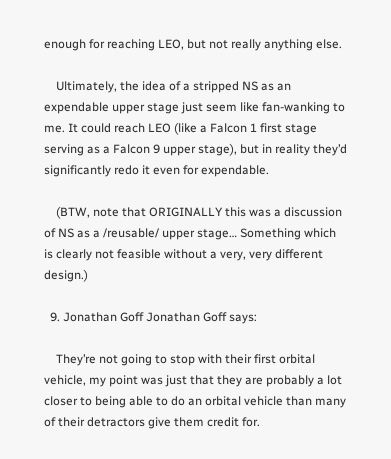enough for reaching LEO, but not really anything else.

    Ultimately, the idea of a stripped NS as an expendable upper stage just seem like fan-wanking to me. It could reach LEO (like a Falcon 1 first stage serving as a Falcon 9 upper stage), but in reality they’d significantly redo it even for expendable.

    (BTW, note that ORIGINALLY this was a discussion of NS as a /reusable/ upper stage… Something which is clearly not feasible without a very, very different design.)

  9. Jonathan Goff Jonathan Goff says:

    They’re not going to stop with their first orbital vehicle, my point was just that they are probably a lot closer to being able to do an orbital vehicle than many of their detractors give them credit for.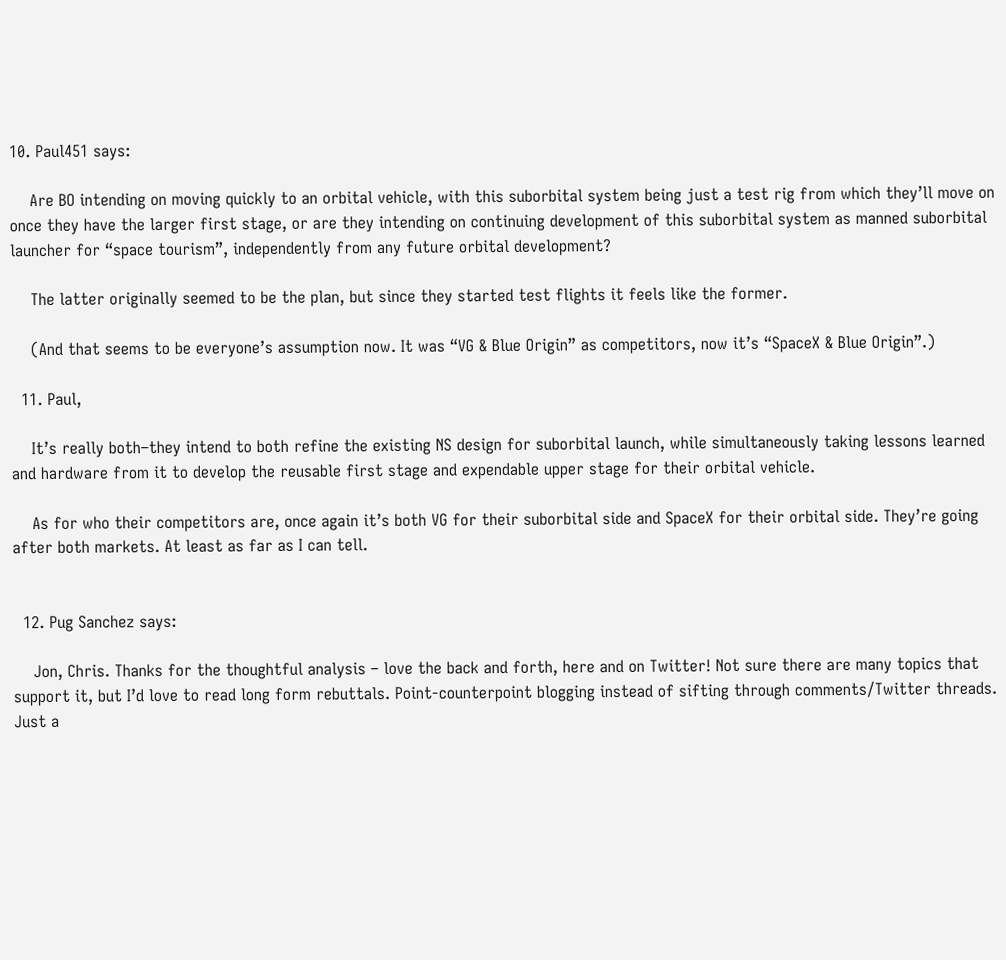10. Paul451 says:

    Are BO intending on moving quickly to an orbital vehicle, with this suborbital system being just a test rig from which they’ll move on once they have the larger first stage, or are they intending on continuing development of this suborbital system as manned suborbital launcher for “space tourism”, independently from any future orbital development?

    The latter originally seemed to be the plan, but since they started test flights it feels like the former.

    (And that seems to be everyone’s assumption now. It was “VG & Blue Origin” as competitors, now it’s “SpaceX & Blue Origin”.)

  11. Paul,

    It’s really both–they intend to both refine the existing NS design for suborbital launch, while simultaneously taking lessons learned and hardware from it to develop the reusable first stage and expendable upper stage for their orbital vehicle.

    As for who their competitors are, once again it’s both VG for their suborbital side and SpaceX for their orbital side. They’re going after both markets. At least as far as I can tell.


  12. Pug Sanchez says:

    Jon, Chris. Thanks for the thoughtful analysis – love the back and forth, here and on Twitter! Not sure there are many topics that support it, but I’d love to read long form rebuttals. Point-counterpoint blogging instead of sifting through comments/Twitter threads. Just a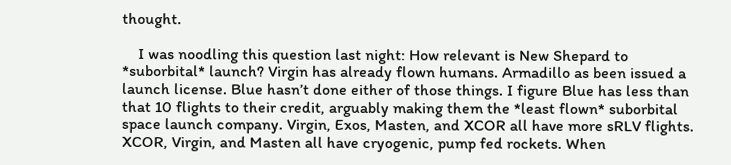thought.

    I was noodling this question last night: How relevant is New Shepard to *suborbital* launch? Virgin has already flown humans. Armadillo as been issued a launch license. Blue hasn’t done either of those things. I figure Blue has less than that 10 flights to their credit, arguably making them the *least flown* suborbital space launch company. Virgin, Exos, Masten, and XCOR all have more sRLV flights. XCOR, Virgin, and Masten all have cryogenic, pump fed rockets. When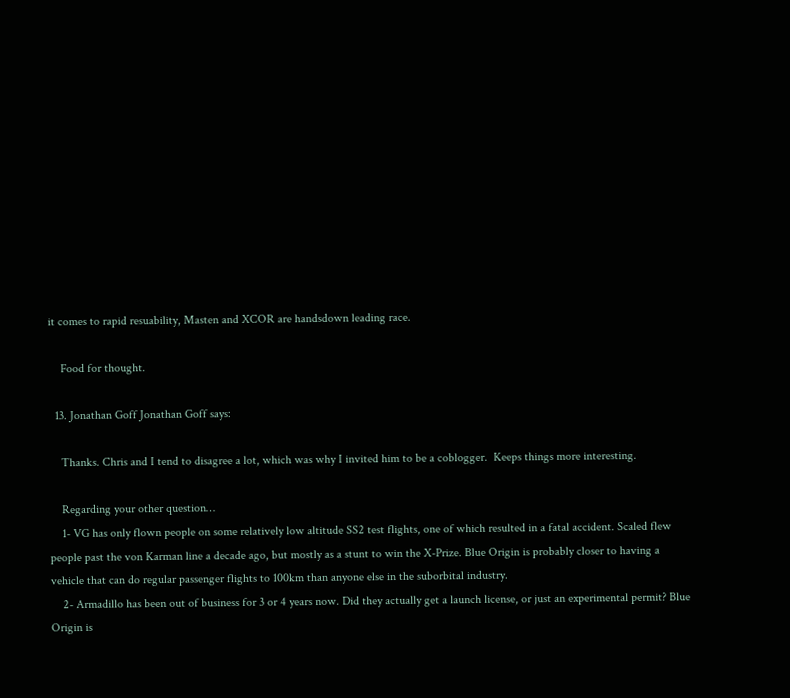it comes to rapid resuability, Masten and XCOR are handsdown leading race.

    Food for thought.

  13. Jonathan Goff Jonathan Goff says:

    Thanks. Chris and I tend to disagree a lot, which was why I invited him to be a coblogger.  Keeps things more interesting.

    Regarding your other question…
    1- VG has only flown people on some relatively low altitude SS2 test flights, one of which resulted in a fatal accident. Scaled flew people past the von Karman line a decade ago, but mostly as a stunt to win the X-Prize. Blue Origin is probably closer to having a vehicle that can do regular passenger flights to 100km than anyone else in the suborbital industry.
    2- Armadillo has been out of business for 3 or 4 years now. Did they actually get a launch license, or just an experimental permit? Blue Origin is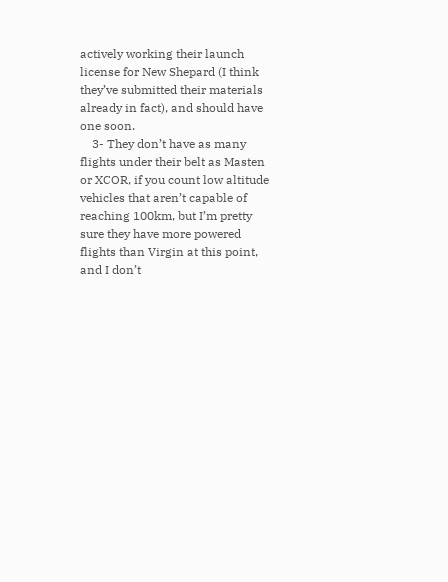actively working their launch license for New Shepard (I think they’ve submitted their materials already in fact), and should have one soon.
    3- They don’t have as many flights under their belt as Masten or XCOR, if you count low altitude vehicles that aren’t capable of reaching 100km, but I’m pretty sure they have more powered flights than Virgin at this point, and I don’t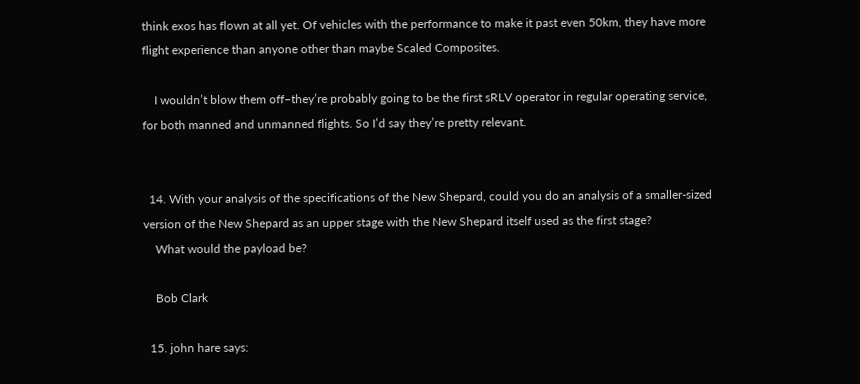think exos has flown at all yet. Of vehicles with the performance to make it past even 50km, they have more flight experience than anyone other than maybe Scaled Composites.

    I wouldn’t blow them off–they’re probably going to be the first sRLV operator in regular operating service, for both manned and unmanned flights. So I’d say they’re pretty relevant.


  14. With your analysis of the specifications of the New Shepard, could you do an analysis of a smaller-sized version of the New Shepard as an upper stage with the New Shepard itself used as the first stage?
    What would the payload be?

    Bob Clark

  15. john hare says: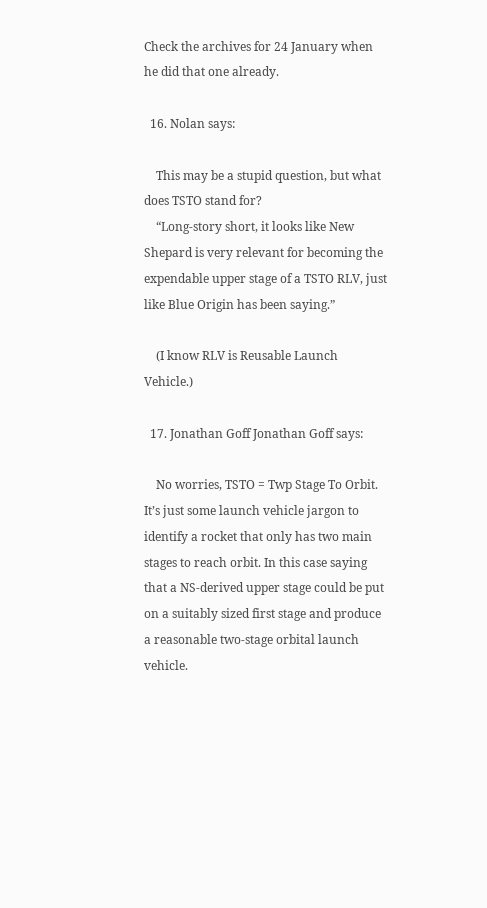Check the archives for 24 January when he did that one already.

  16. Nolan says:

    This may be a stupid question, but what does TSTO stand for?
    “Long-story short, it looks like New Shepard is very relevant for becoming the expendable upper stage of a TSTO RLV, just like Blue Origin has been saying.”

    (I know RLV is Reusable Launch Vehicle.)

  17. Jonathan Goff Jonathan Goff says:

    No worries, TSTO = Twp Stage To Orbit. It’s just some launch vehicle jargon to identify a rocket that only has two main stages to reach orbit. In this case saying that a NS-derived upper stage could be put on a suitably sized first stage and produce a reasonable two-stage orbital launch vehicle.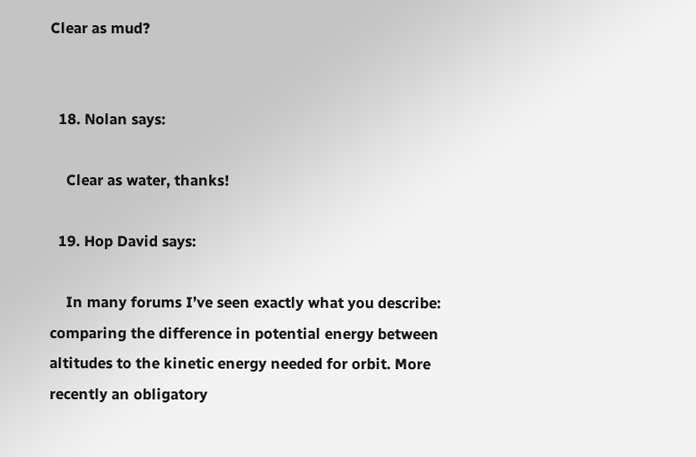Clear as mud?


  18. Nolan says:

    Clear as water, thanks!

  19. Hop David says:

    In many forums I’ve seen exactly what you describe: comparing the difference in potential energy between altitudes to the kinetic energy needed for orbit. More recently an obligatory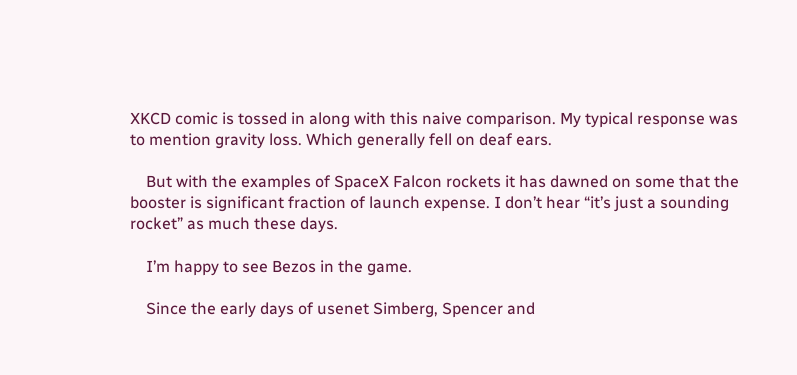XKCD comic is tossed in along with this naive comparison. My typical response was to mention gravity loss. Which generally fell on deaf ears.

    But with the examples of SpaceX Falcon rockets it has dawned on some that the booster is significant fraction of launch expense. I don’t hear “it’s just a sounding rocket” as much these days.

    I’m happy to see Bezos in the game.

    Since the early days of usenet Simberg, Spencer and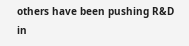others have been pushing R&D in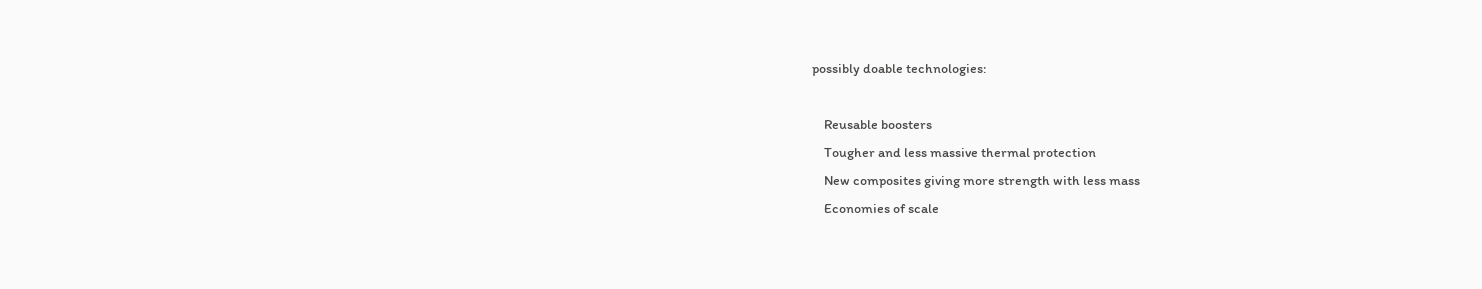possibly doable technologies:

    Reusable boosters
    Tougher and less massive thermal protection
    New composites giving more strength with less mass
    Economies of scale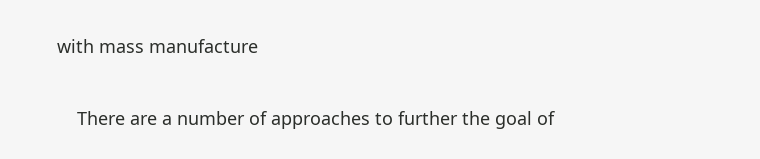with mass manufacture

    There are a number of approaches to further the goal of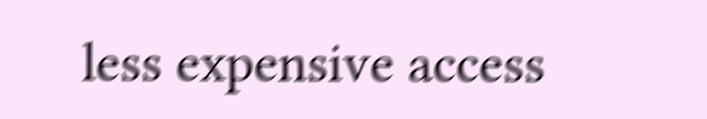less expensive access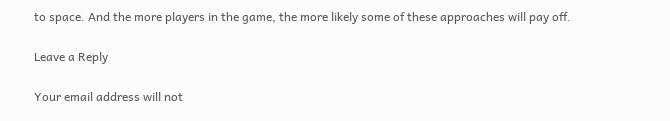to space. And the more players in the game, the more likely some of these approaches will pay off.

Leave a Reply

Your email address will not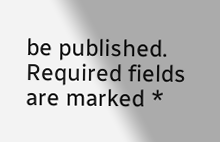be published. Required fields are marked *